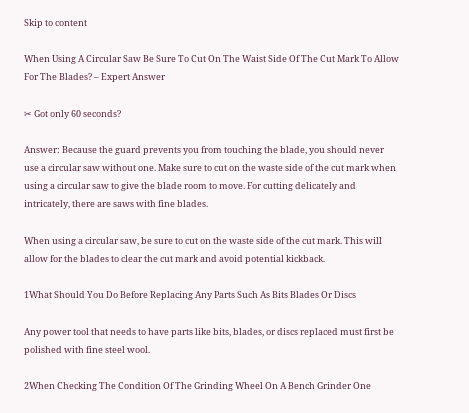Skip to content

When Using A Circular Saw Be Sure To Cut On The Waist Side Of The Cut Mark To Allow For The Blades? – Expert Answer

✂ Got only 60 seconds?

Answer: Because the guard prevents you from touching the blade, you should never use a circular saw without one. Make sure to cut on the waste side of the cut mark when using a circular saw to give the blade room to move. For cutting delicately and intricately, there are saws with fine blades.

When using a circular saw, be sure to cut on the waste side of the cut mark. This will allow for the blades to clear the cut mark and avoid potential kickback.

1What Should You Do Before Replacing Any Parts Such As Bits Blades Or Discs

Any power tool that needs to have parts like bits, blades, or discs replaced must first be polished with fine steel wool.

2When Checking The Condition Of The Grinding Wheel On A Bench Grinder One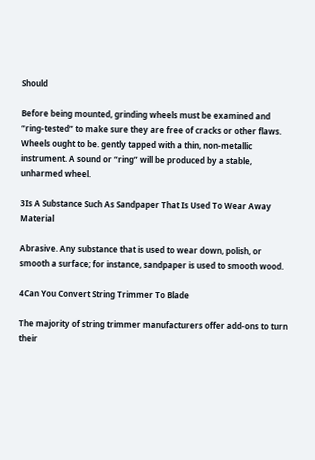Should

Before being mounted, grinding wheels must be examined and “ring-tested” to make sure they are free of cracks or other flaws. Wheels ought to be. gently tapped with a thin, non-metallic instrument. A sound or “ring” will be produced by a stable, unharmed wheel.

3Is A Substance Such As Sandpaper That Is Used To Wear Away Material

Abrasive. Any substance that is used to wear down, polish, or smooth a surface; for instance, sandpaper is used to smooth wood.

4Can You Convert String Trimmer To Blade

The majority of string trimmer manufacturers offer add-ons to turn their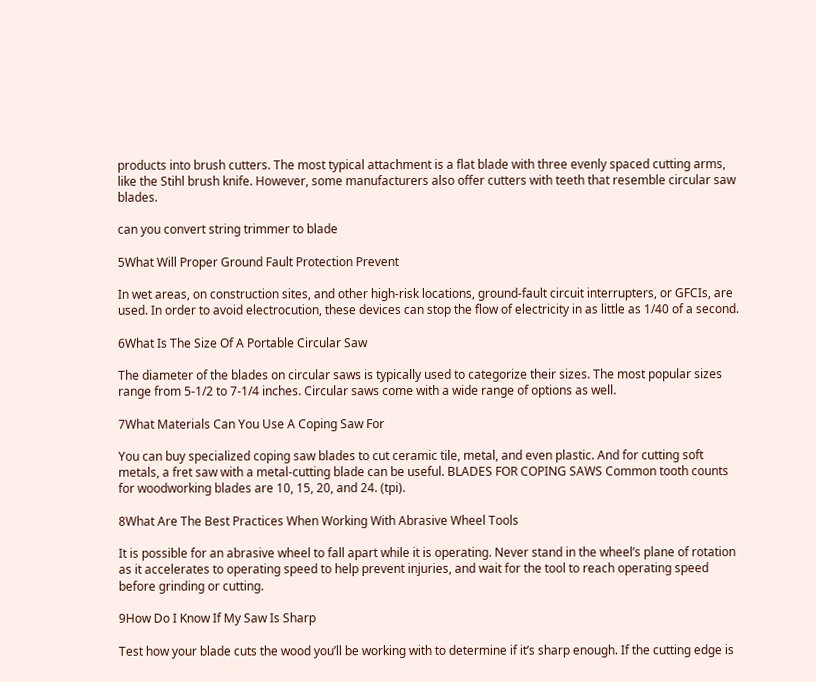products into brush cutters. The most typical attachment is a flat blade with three evenly spaced cutting arms, like the Stihl brush knife. However, some manufacturers also offer cutters with teeth that resemble circular saw blades.

can you convert string trimmer to blade

5What Will Proper Ground Fault Protection Prevent

In wet areas, on construction sites, and other high-risk locations, ground-fault circuit interrupters, or GFCIs, are used. In order to avoid electrocution, these devices can stop the flow of electricity in as little as 1/40 of a second.

6What Is The Size Of A Portable Circular Saw

The diameter of the blades on circular saws is typically used to categorize their sizes. The most popular sizes range from 5-1/2 to 7-1/4 inches. Circular saws come with a wide range of options as well.

7What Materials Can You Use A Coping Saw For

You can buy specialized coping saw blades to cut ceramic tile, metal, and even plastic. And for cutting soft metals, a fret saw with a metal-cutting blade can be useful. BLADES FOR COPING SAWS Common tooth counts for woodworking blades are 10, 15, 20, and 24. (tpi).

8What Are The Best Practices When Working With Abrasive Wheel Tools

It is possible for an abrasive wheel to fall apart while it is operating. Never stand in the wheel’s plane of rotation as it accelerates to operating speed to help prevent injuries, and wait for the tool to reach operating speed before grinding or cutting.

9How Do I Know If My Saw Is Sharp

Test how your blade cuts the wood you’ll be working with to determine if it’s sharp enough. If the cutting edge is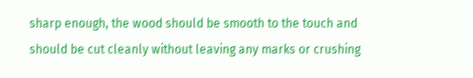sharp enough, the wood should be smooth to the touch and should be cut cleanly without leaving any marks or crushing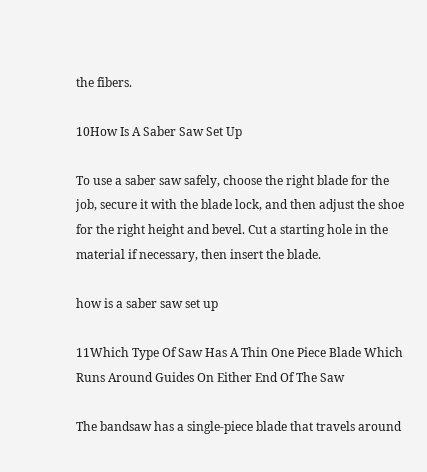the fibers.

10How Is A Saber Saw Set Up

To use a saber saw safely, choose the right blade for the job, secure it with the blade lock, and then adjust the shoe for the right height and bevel. Cut a starting hole in the material if necessary, then insert the blade.

how is a saber saw set up

11Which Type Of Saw Has A Thin One Piece Blade Which Runs Around Guides On Either End Of The Saw

The bandsaw has a single-piece blade that travels around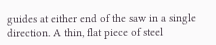guides at either end of the saw in a single direction. A thin, flat piece of steel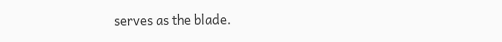serves as the blade.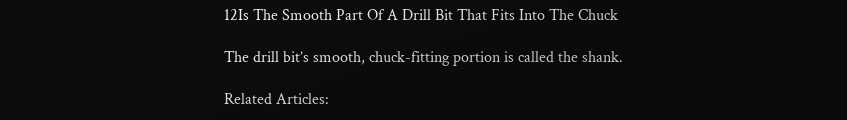12Is The Smooth Part Of A Drill Bit That Fits Into The Chuck

The drill bit’s smooth, chuck-fitting portion is called the shank.

Related Articles: